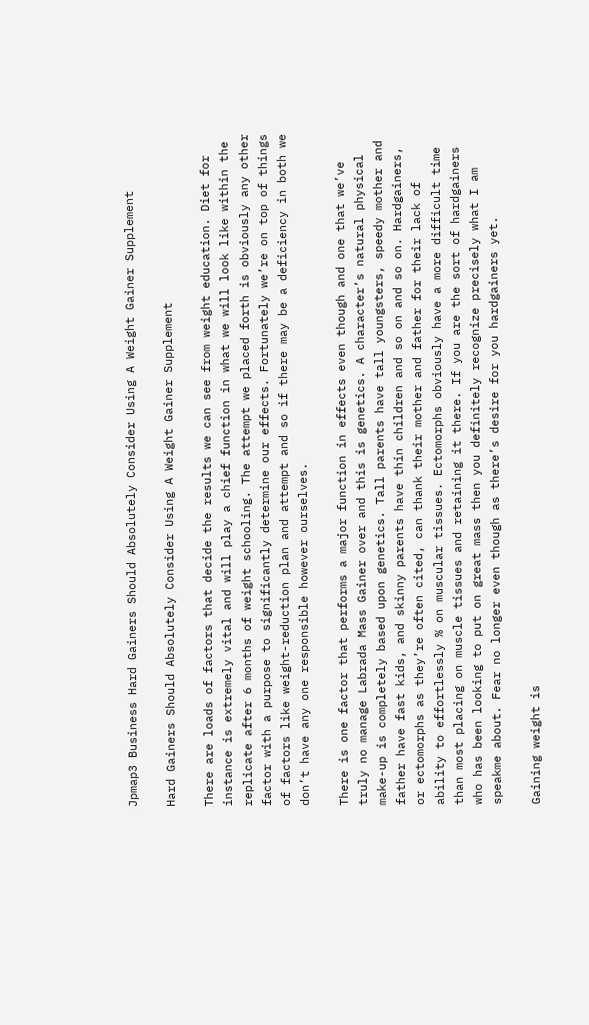Jpmap3 Business Hard Gainers Should Absolutely Consider Using A Weight Gainer Supplement

Hard Gainers Should Absolutely Consider Using A Weight Gainer Supplement

There are loads of factors that decide the results we can see from weight education. Diet for instance is extremely vital and will play a chief function in what we will look like within the replicate after 6 months of weight schooling. The attempt we placed forth is obviously any other factor with a purpose to significantly determine our effects. Fortunately we’re on top of things of factors like weight-reduction plan and attempt and so if there may be a deficiency in both we don’t have any one responsible however ourselves.

There is one factor that performs a major function in effects even though and one that we’ve truly no manage Labrada Mass Gainer over and this is genetics. A character’s natural physical make-up is completely based upon genetics. Tall parents have tall youngsters, speedy mother and father have fast kids, and skinny parents have thin children and so on and so on. Hardgainers, or ectomorphs as they’re often cited, can thank their mother and father for their lack of ability to effortlessly % on muscular tissues. Ectomorphs obviously have a more difficult time than most placing on muscle tissues and retaining it there. If you are the sort of hardgainers who has been looking to put on great mass then you definitely recognize precisely what I am speakme about. Fear no longer even though as there’s desire for you hardgainers yet.

Gaining weight is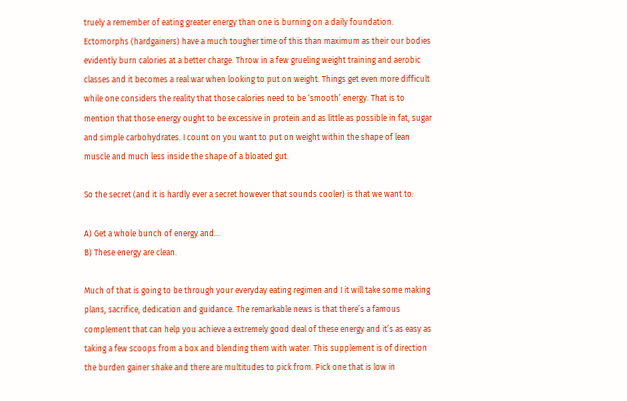truely a remember of eating greater energy than one is burning on a daily foundation. Ectomorphs (hardgainers) have a much tougher time of this than maximum as their our bodies evidently burn calories at a better charge. Throw in a few grueling weight training and aerobic classes and it becomes a real war when looking to put on weight. Things get even more difficult while one considers the reality that those calories need to be ‘smooth’ energy. That is to mention that those energy ought to be excessive in protein and as little as possible in fat, sugar and simple carbohydrates. I count on you want to put on weight within the shape of lean muscle and much less inside the shape of a bloated gut.

So the secret (and it is hardly ever a secret however that sounds cooler) is that we want to:

A) Get a whole bunch of energy and…
B) These energy are clean.

Much of that is going to be through your everyday eating regimen and I it will take some making plans, sacrifice, dedication and guidance. The remarkable news is that there’s a famous complement that can help you achieve a extremely good deal of these energy and it’s as easy as taking a few scoops from a box and blending them with water. This supplement is of direction the burden gainer shake and there are multitudes to pick from. Pick one that is low in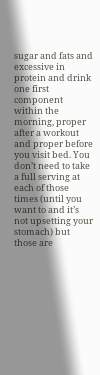sugar and fats and excessive in protein and drink one first component within the morning, proper after a workout and proper before you visit bed. You don’t need to take a full serving at each of those times (until you want to and it’s not upsetting your stomach) but those are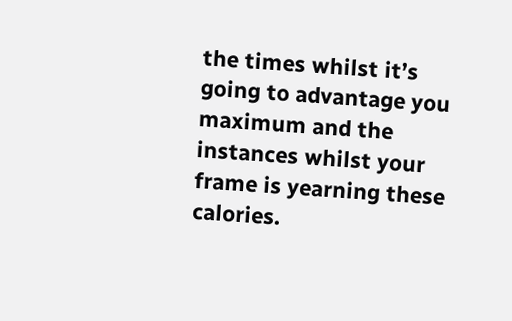the times whilst it’s going to advantage you maximum and the instances whilst your frame is yearning these calories.